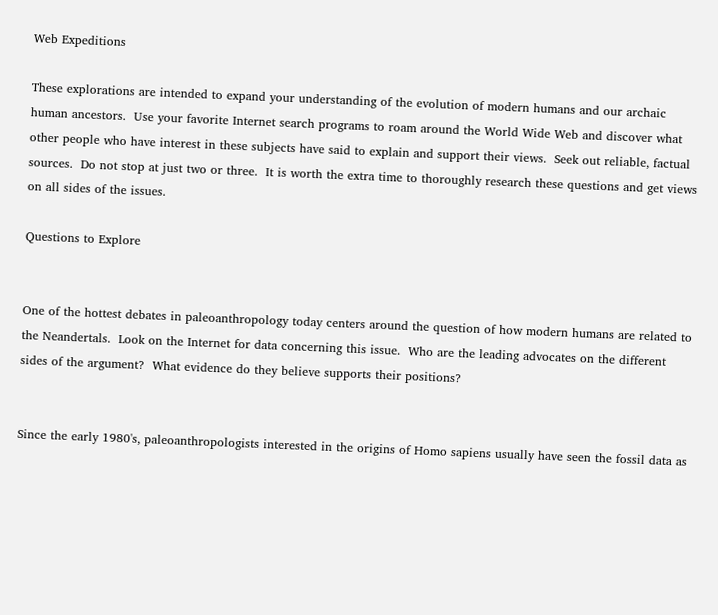Web Expeditions

These explorations are intended to expand your understanding of the evolution of modern humans and our archaic human ancestors.  Use your favorite Internet search programs to roam around the World Wide Web and discover what other people who have interest in these subjects have said to explain and support their views.  Seek out reliable, factual sources.  Do not stop at just two or three.  It is worth the extra time to thoroughly research these questions and get views on all sides of the issues.

Questions to Explore


One of the hottest debates in paleoanthropology today centers around the question of how modern humans are related to the Neandertals.  Look on the Internet for data concerning this issue.  Who are the leading advocates on the different sides of the argument?  What evidence do they believe supports their positions?


Since the early 1980's, paleoanthropologists interested in the origins of Homo sapiens usually have seen the fossil data as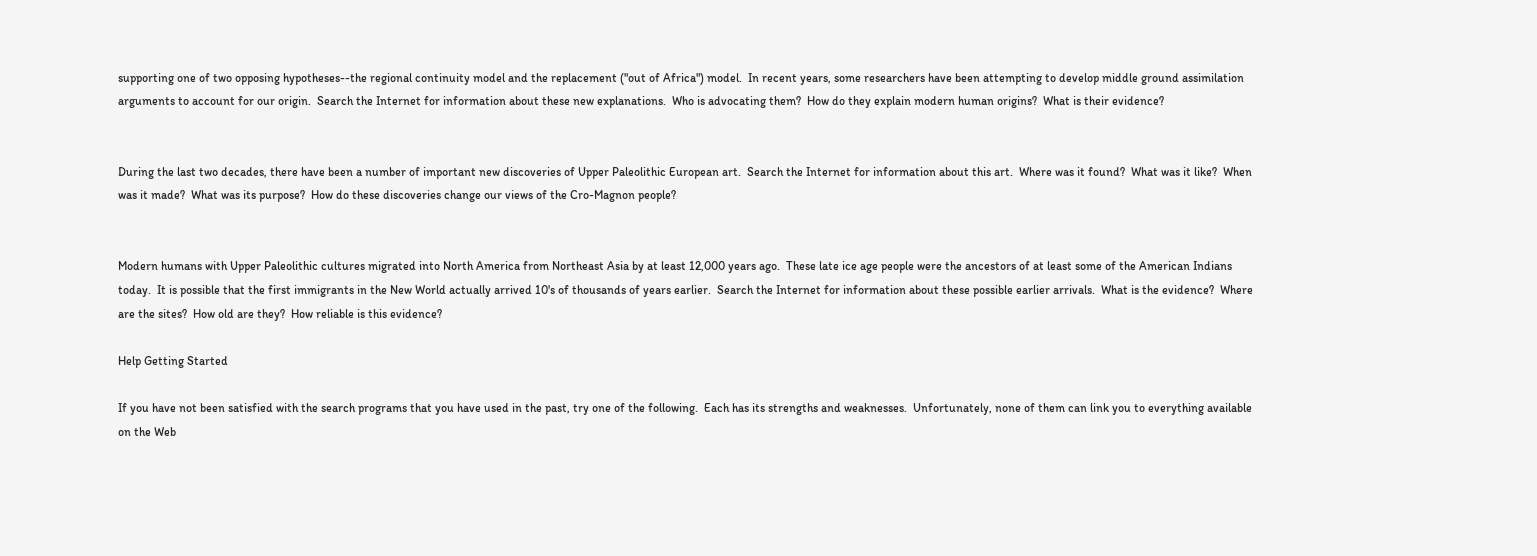supporting one of two opposing hypotheses--the regional continuity model and the replacement ("out of Africa") model.  In recent years, some researchers have been attempting to develop middle ground assimilation arguments to account for our origin.  Search the Internet for information about these new explanations.  Who is advocating them?  How do they explain modern human origins?  What is their evidence?


During the last two decades, there have been a number of important new discoveries of Upper Paleolithic European art.  Search the Internet for information about this art.  Where was it found?  What was it like?  When was it made?  What was its purpose?  How do these discoveries change our views of the Cro-Magnon people?


Modern humans with Upper Paleolithic cultures migrated into North America from Northeast Asia by at least 12,000 years ago.  These late ice age people were the ancestors of at least some of the American Indians today.  It is possible that the first immigrants in the New World actually arrived 10's of thousands of years earlier.  Search the Internet for information about these possible earlier arrivals.  What is the evidence?  Where are the sites?  How old are they?  How reliable is this evidence?

Help Getting Started

If you have not been satisfied with the search programs that you have used in the past, try one of the following.  Each has its strengths and weaknesses.  Unfortunately, none of them can link you to everything available on the Web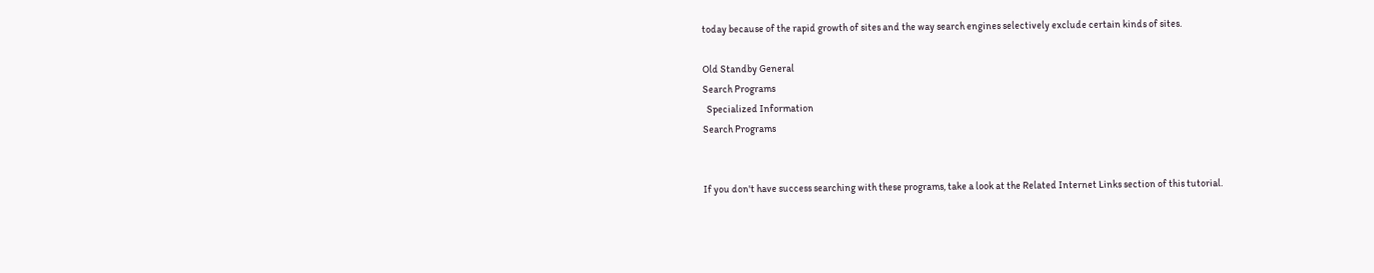today because of the rapid growth of sites and the way search engines selectively exclude certain kinds of sites.

Old Standby General
Search Programs
  Specialized Information
Search Programs


If you don't have success searching with these programs, take a look at the Related Internet Links section of this tutorial.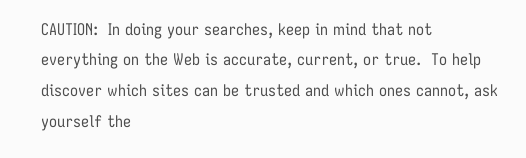CAUTION:  In doing your searches, keep in mind that not everything on the Web is accurate, current, or true.  To help discover which sites can be trusted and which ones cannot, ask yourself the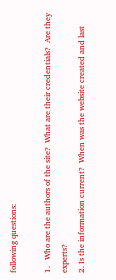following questions:

1.   Who are the authors of the site?  What are their credentials?  Are they experts?
2. Is the information current?  When was the website created and last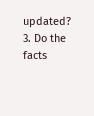updated?
3. Do the facts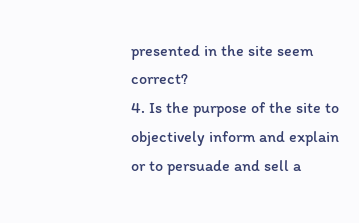presented in the site seem correct?
4. Is the purpose of the site to objectively inform and explain or to persuade and sell a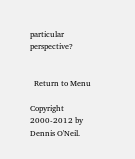particular perspective?


  Return to Menu

Copyright 2000-2012 by Dennis O'Neil.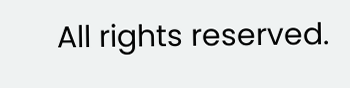All rights reserved.